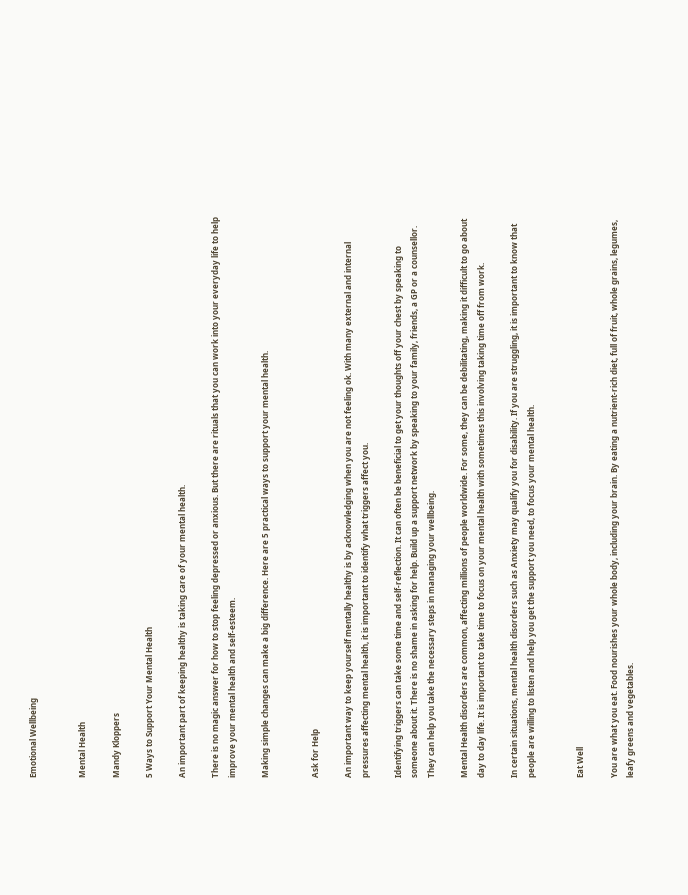Emotional Wellbeing


Mental Health

Mandy Kloppers

5 Ways to Support Your Mental Health

An important part of keeping healthy is taking care of your mental health.

There is no magic answer for how to stop feeling depressed or anxious. But there are rituals that you can work into your everyday life to help improve your mental health and self-esteem.

Making simple changes can make a big difference. Here are 5 practical ways to support your mental health.


Ask for Help

An important way to keep yourself mentally healthy is by acknowledging when you are not feeling ok. With many external and internal pressures affecting mental health, it is important to identify what triggers affect you.

Identifying triggers can take some time and self-reflection. It can often be beneficial to get your thoughts off your chest by speaking to someone about it. There is no shame in asking for help. Build up a support network by speaking to your family, friends, a GP or a counsellor. They can help you take the necessary steps in managing your wellbeing.

Mental Health disorders are common, affecting millions of people worldwide. For some, they can be debilitating, making it difficult to go about day to day life. It is important to take time to focus on your mental health with sometimes this involving taking time off from work.

In certain situations, mental health disorders such as Anxiety may qualify you for disability. If you are struggling, it is important to know that people are willing to listen and help you get the support you need, to focus your mental health.


Eat Well

You are what you eat. Food nourishes your whole body, including your brain. By eating a nutrient-rich diet, full of fruit, whole grains, legumes, leafy greens and vegetables.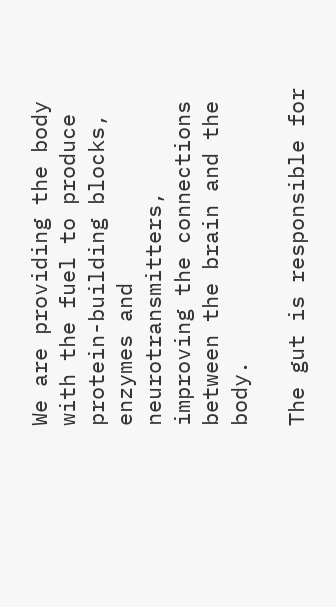We are providing the body with the fuel to produce protein-building blocks, enzymes and neurotransmitters, improving the connections between the brain and the body.

The gut is responsible for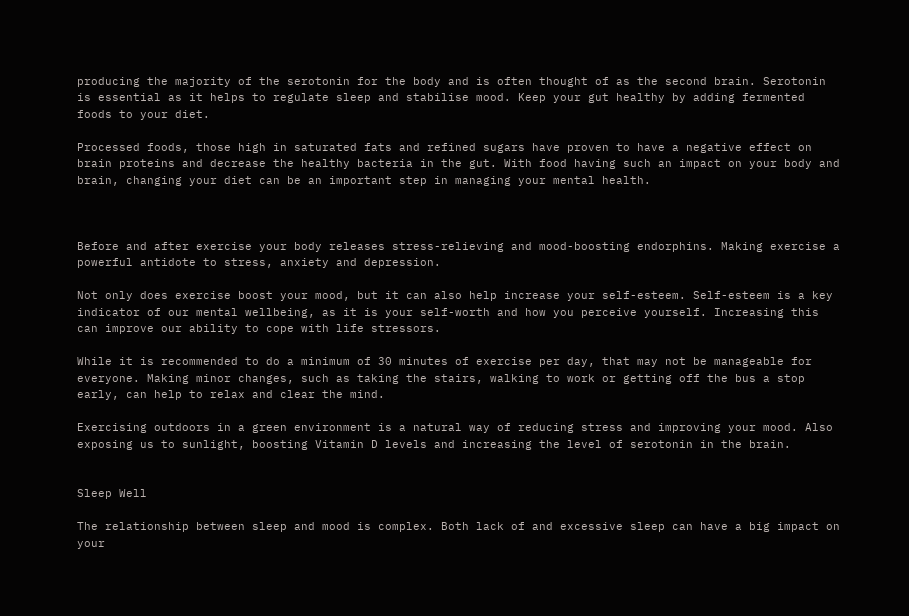producing the majority of the serotonin for the body and is often thought of as the second brain. Serotonin is essential as it helps to regulate sleep and stabilise mood. Keep your gut healthy by adding fermented foods to your diet.

Processed foods, those high in saturated fats and refined sugars have proven to have a negative effect on brain proteins and decrease the healthy bacteria in the gut. With food having such an impact on your body and brain, changing your diet can be an important step in managing your mental health.



Before and after exercise your body releases stress-relieving and mood-boosting endorphins. Making exercise a powerful antidote to stress, anxiety and depression.

Not only does exercise boost your mood, but it can also help increase your self-esteem. Self-esteem is a key indicator of our mental wellbeing, as it is your self-worth and how you perceive yourself. Increasing this can improve our ability to cope with life stressors.

While it is recommended to do a minimum of 30 minutes of exercise per day, that may not be manageable for everyone. Making minor changes, such as taking the stairs, walking to work or getting off the bus a stop early, can help to relax and clear the mind.

Exercising outdoors in a green environment is a natural way of reducing stress and improving your mood. Also exposing us to sunlight, boosting Vitamin D levels and increasing the level of serotonin in the brain.


Sleep Well

The relationship between sleep and mood is complex. Both lack of and excessive sleep can have a big impact on your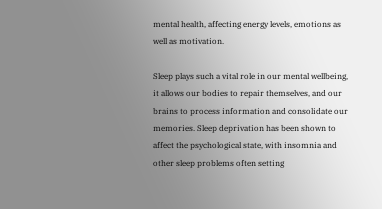mental health, affecting energy levels, emotions as well as motivation.

Sleep plays such a vital role in our mental wellbeing, it allows our bodies to repair themselves, and our brains to process information and consolidate our memories. Sleep deprivation has been shown to affect the psychological state, with insomnia and other sleep problems often setting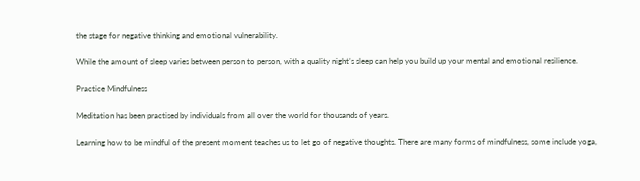the stage for negative thinking and emotional vulnerability.

While the amount of sleep varies between person to person, with a quality night’s sleep can help you build up your mental and emotional resilience.

Practice Mindfulness

Meditation has been practised by individuals from all over the world for thousands of years.

Learning how to be mindful of the present moment teaches us to let go of negative thoughts. There are many forms of mindfulness, some include yoga,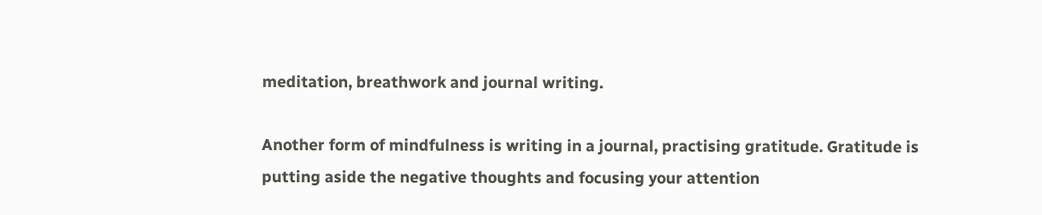meditation, breathwork and journal writing.

Another form of mindfulness is writing in a journal, practising gratitude. Gratitude is putting aside the negative thoughts and focusing your attention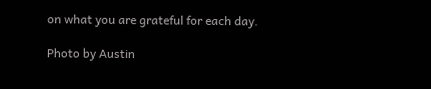on what you are grateful for each day.

Photo by Austin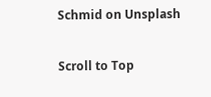Schmid on Unsplash

Scroll to Top